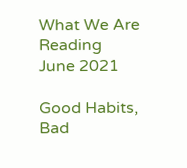What We Are Reading
June 2021

Good Habits, Bad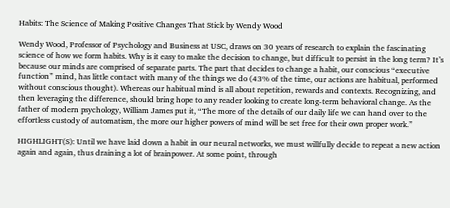Habits: The Science of Making Positive Changes That Stick by Wendy Wood

Wendy Wood, Professor of Psychology and Business at USC, draws on 30 years of research to explain the fascinating science of how we form habits. Why is it easy to make the decision to change, but difficult to persist in the long term? It’s because our minds are comprised of separate parts. The part that decides to change a habit, our conscious “executive function” mind, has little contact with many of the things we do (43% of the time, our actions are habitual, performed without conscious thought). Whereas our habitual mind is all about repetition, rewards and contexts. Recognizing, and then leveraging the difference, should bring hope to any reader looking to create long-term behavioral change. As the father of modern psychology, William James put it, “The more of the details of our daily life we can hand over to the effortless custody of automatism, the more our higher powers of mind will be set free for their own proper work.”

HIGHLIGHT(S): Until we have laid down a habit in our neural networks, we must willfully decide to repeat a new action again and again, thus draining a lot of brainpower. At some point, through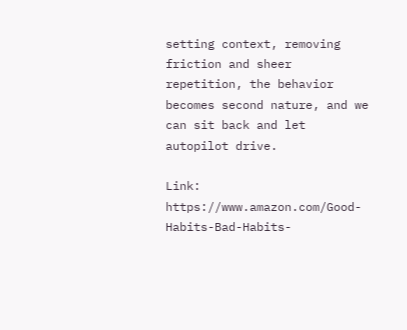setting context, removing friction and sheer repetition, the behavior becomes second nature, and we can sit back and let autopilot drive.

Link: https://www.amazon.com/Good-Habits-Bad-Habits-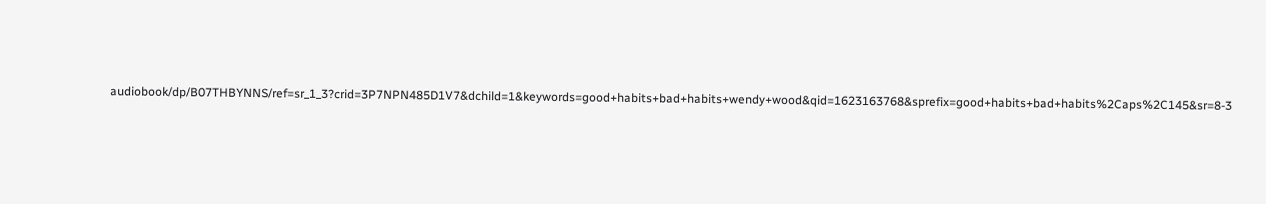audiobook/dp/B07THBYNNS/ref=sr_1_3?crid=3P7NPN485D1V7&dchild=1&keywords=good+habits+bad+habits+wendy+wood&qid=1623163768&sprefix=good+habits+bad+habits%2Caps%2C145&sr=8-3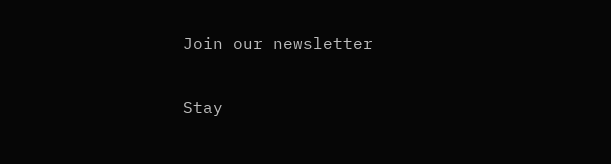Join our newsletter

Stay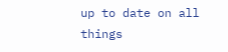up to date on all things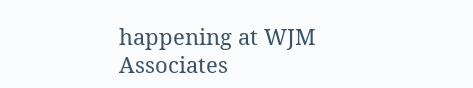happening at WJM Associates